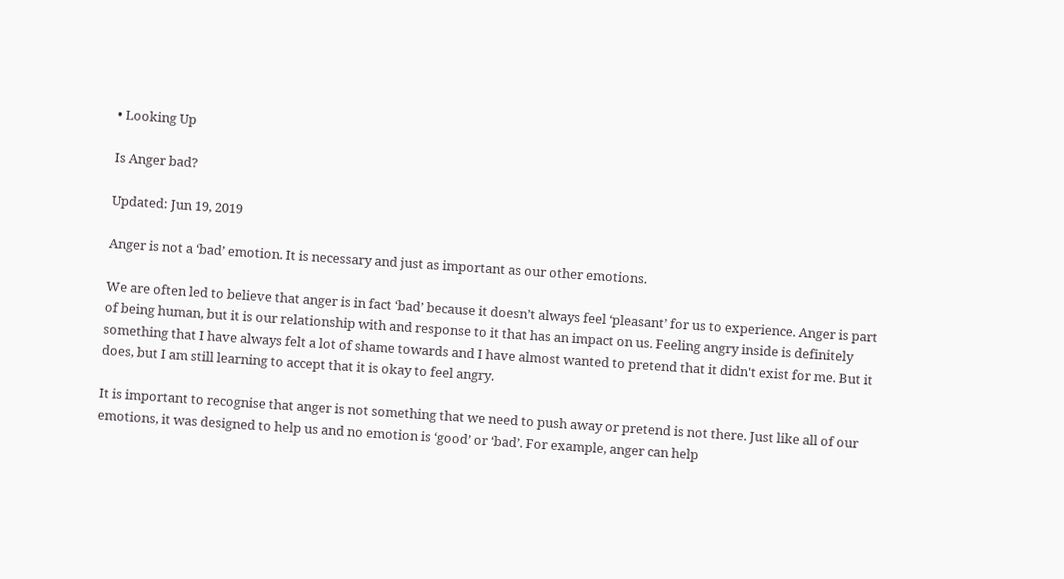• Looking Up

Is Anger bad?

Updated: Jun 19, 2019

Anger is not a ‘bad’ emotion. It is necessary and just as important as our other emotions.

We are often led to believe that anger is in fact ‘bad’ because it doesn’t always feel ‘pleasant’ for us to experience. Anger is part of being human, but it is our relationship with and response to it that has an impact on us. Feeling angry inside is definitely something that I have always felt a lot of shame towards and I have almost wanted to pretend that it didn't exist for me. But it does, but I am still learning to accept that it is okay to feel angry.

It is important to recognise that anger is not something that we need to push away or pretend is not there. Just like all of our emotions, it was designed to help us and no emotion is ‘good’ or ‘bad’. For example, anger can help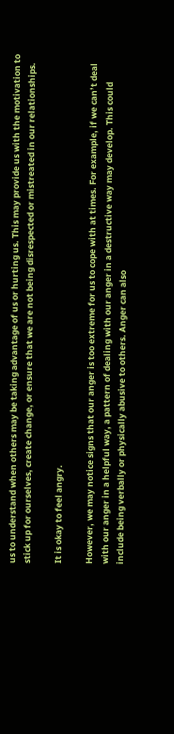us to understand when others may be taking advantage of us or hurting us. This may provide us with the motivation to stick up for ourselves, create change, or ensure that we are not being disrespected or mistreated in our relationships.

It is okay to feel angry.

However, we may notice signs that our anger is too extreme for us to cope with at times. For example, if we can’t deal with our anger in a helpful way, a pattern of dealing with our anger in a destructive way may develop. This could include being verbally or physically abusive to others. Anger can also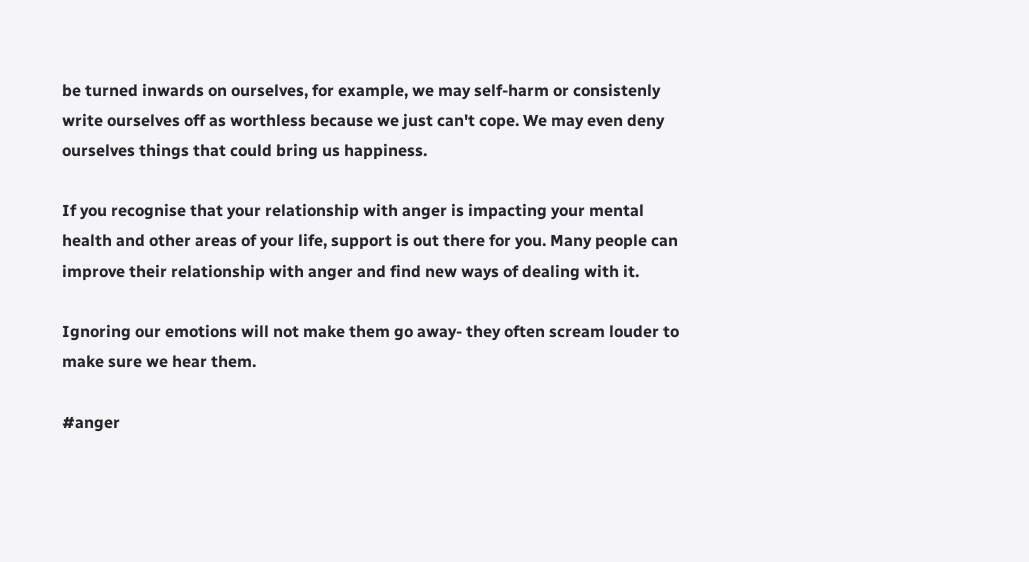be turned inwards on ourselves, for example, we may self-harm or consistenly write ourselves off as worthless because we just can't cope. We may even deny ourselves things that could bring us happiness.

If you recognise that your relationship with anger is impacting your mental health and other areas of your life, support is out there for you. Many people can improve their relationship with anger and find new ways of dealing with it.

Ignoring our emotions will not make them go away- they often scream louder to make sure we hear them.

#anger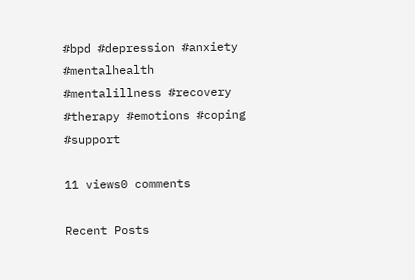#bpd #depression #anxiety #mentalhealth #mentalillness #recovery #therapy #emotions #coping #support

11 views0 comments

Recent Posts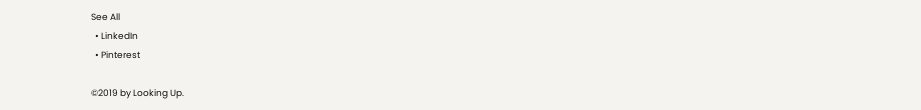See All
  • LinkedIn
  • Pinterest

©2019 by Looking Up.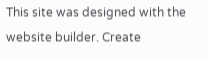This site was designed with the
website builder. Create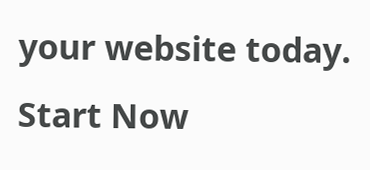your website today.
Start Now